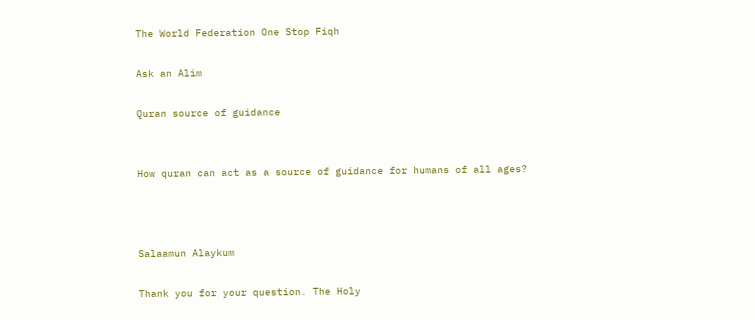The World Federation One Stop Fiqh

Ask an Alim

Quran source of guidance


How quran can act as a source of guidance for humans of all ages?



Salaamun Alaykum

Thank you for your question. The Holy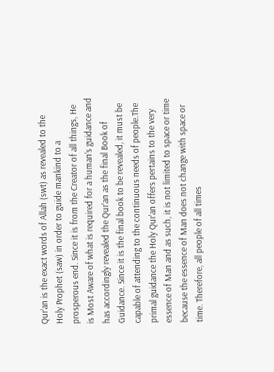Qur’an is the exact words of Allah (swt) as revealed to the Holy Prophet (saw) in order to guide mankind to a prosperous end. Since it is from the Creator of all things, He is Most Aware of what is required for a human’s guidance and has accordingly revealed the Qur’an as the final Book of Guidance. Since it is the final book to be revealed, it must be capable of attending to the continuous needs of people.The primal guidance the Holy Qur’an offers pertains to the very essence of Man and as such, it is not limited to space or time because the essence of Man does not change with space or time. Therefore, all people of all times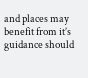and places may benefit from it’s guidance should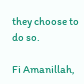they choose to do so.

Fi Amanillah,